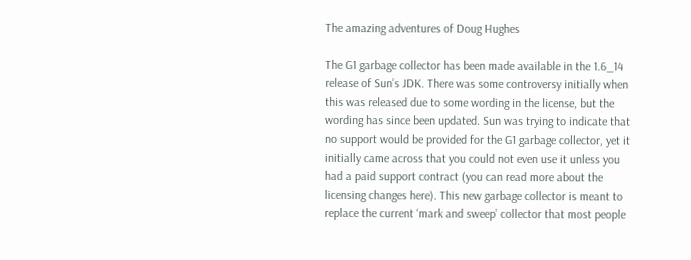The amazing adventures of Doug Hughes

The G1 garbage collector has been made available in the 1.6_14 release of Sun’s JDK. There was some controversy initially when this was released due to some wording in the license, but the wording has since been updated. Sun was trying to indicate that no support would be provided for the G1 garbage collector, yet it initially came across that you could not even use it unless you had a paid support contract (you can read more about the licensing changes here). This new garbage collector is meant to replace the current ‘mark and sweep’ collector that most people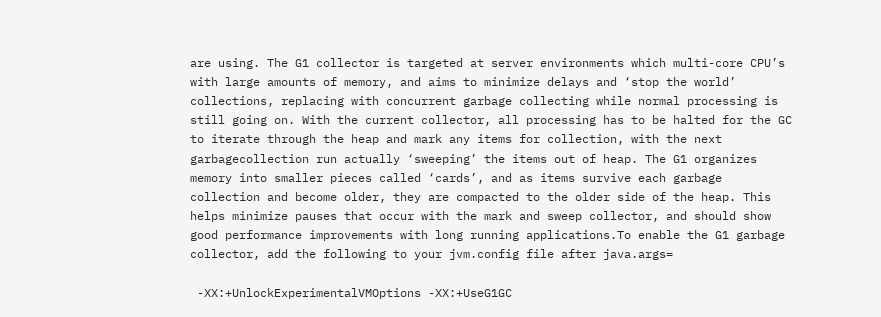are using. The G1 collector is targeted at server environments which multi-core CPU’s with large amounts of memory, and aims to minimize delays and ‘stop the world’ collections, replacing with concurrent garbage collecting while normal processing is still going on. With the current collector, all processing has to be halted for the GC to iterate through the heap and mark any items for collection, with the next garbagecollection run actually ‘sweeping’ the items out of heap. The G1 organizes memory into smaller pieces called ‘cards’, and as items survive each garbage collection and become older, they are compacted to the older side of the heap. This helps minimize pauses that occur with the mark and sweep collector, and should show good performance improvements with long running applications.To enable the G1 garbage collector, add the following to your jvm.config file after java.args=

 -XX:+UnlockExperimentalVMOptions -XX:+UseG1GC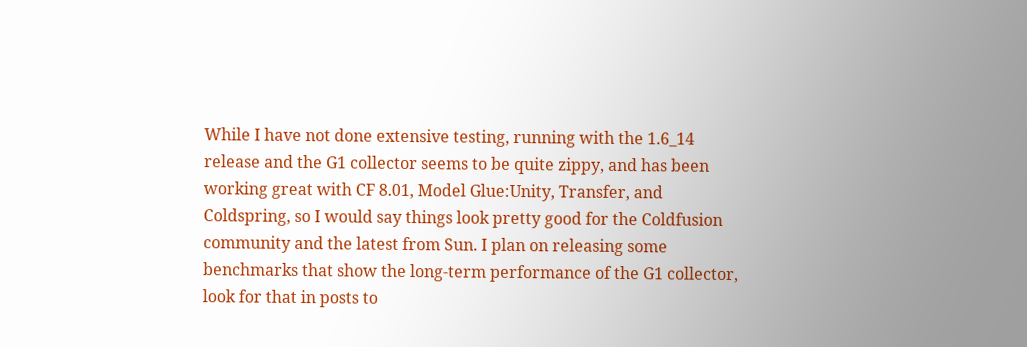While I have not done extensive testing, running with the 1.6_14 release and the G1 collector seems to be quite zippy, and has been working great with CF 8.01, Model Glue:Unity, Transfer, and Coldspring, so I would say things look pretty good for the Coldfusion community and the latest from Sun. I plan on releasing some benchmarks that show the long-term performance of the G1 collector, look for that in posts to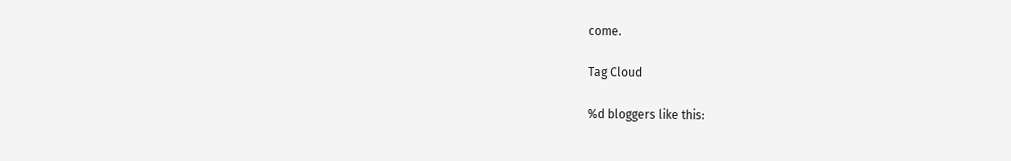come.

Tag Cloud

%d bloggers like this: